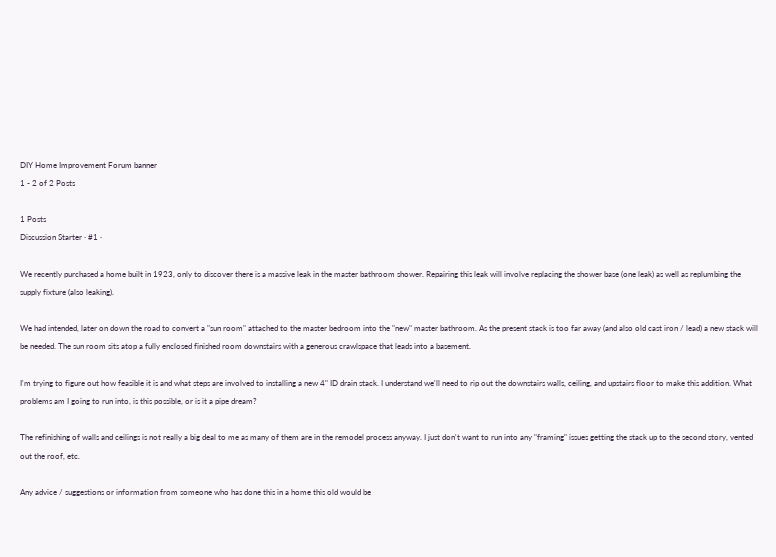DIY Home Improvement Forum banner
1 - 2 of 2 Posts

1 Posts
Discussion Starter · #1 ·

We recently purchased a home built in 1923, only to discover there is a massive leak in the master bathroom shower. Repairing this leak will involve replacing the shower base (one leak) as well as replumbing the supply fixture (also leaking).

We had intended, later on down the road to convert a "sun room" attached to the master bedroom into the "new" master bathroom. As the present stack is too far away (and also old cast iron / lead) a new stack will be needed. The sun room sits atop a fully enclosed finished room downstairs with a generous crawlspace that leads into a basement.

I'm trying to figure out how feasible it is and what steps are involved to installing a new 4" ID drain stack. I understand we'll need to rip out the downstairs walls, ceiling, and upstairs floor to make this addition. What problems am I going to run into, is this possible, or is it a pipe dream?

The refinishing of walls and ceilings is not really a big deal to me as many of them are in the remodel process anyway. I just don't want to run into any "framing" issues getting the stack up to the second story, vented out the roof, etc.

Any advice / suggestions or information from someone who has done this in a home this old would be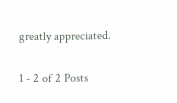greatly appreciated.

1 - 2 of 2 Posts